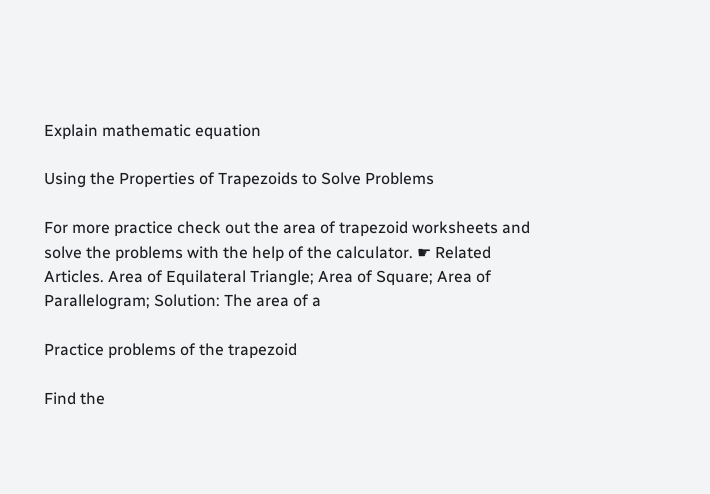Explain mathematic equation

Using the Properties of Trapezoids to Solve Problems

For more practice check out the area of trapezoid worksheets and solve the problems with the help of the calculator. ☛ Related Articles. Area of Equilateral Triangle; Area of Square; Area of Parallelogram; Solution: The area of a

Practice problems of the trapezoid

Find the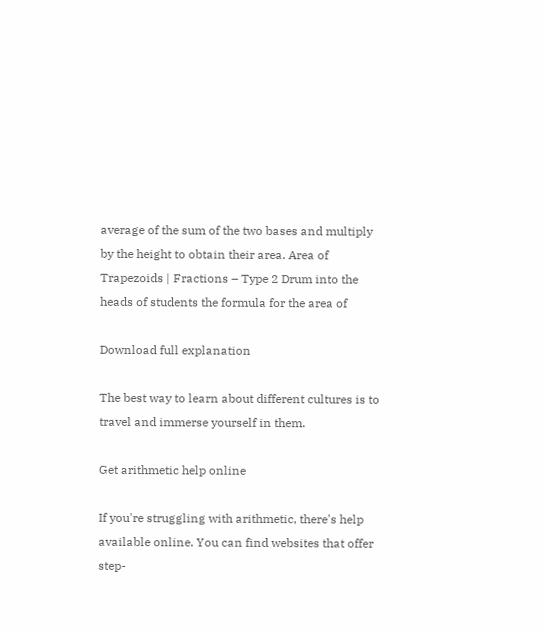average of the sum of the two bases and multiply by the height to obtain their area. Area of Trapezoids | Fractions – Type 2 Drum into the heads of students the formula for the area of

Download full explanation

The best way to learn about different cultures is to travel and immerse yourself in them.

Get arithmetic help online

If you're struggling with arithmetic, there's help available online. You can find websites that offer step-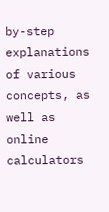by-step explanations of various concepts, as well as online calculators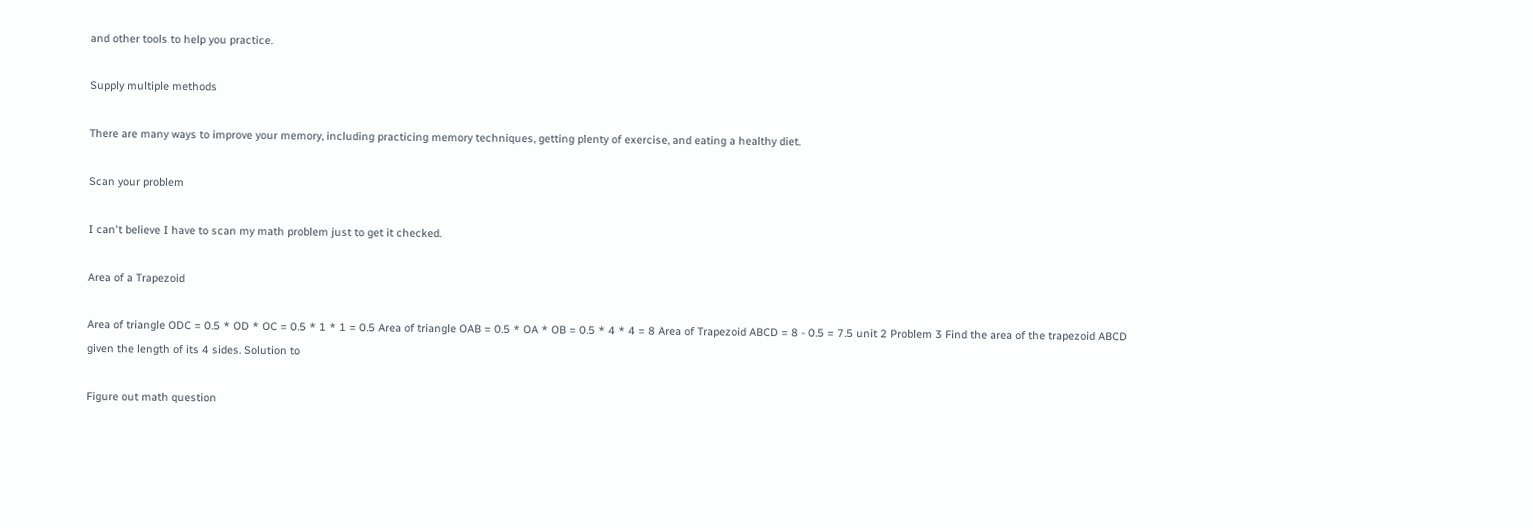and other tools to help you practice.

Supply multiple methods

There are many ways to improve your memory, including practicing memory techniques, getting plenty of exercise, and eating a healthy diet.

Scan your problem

I can't believe I have to scan my math problem just to get it checked.

Area of a Trapezoid

Area of triangle ODC = 0.5 * OD * OC = 0.5 * 1 * 1 = 0.5 Area of triangle OAB = 0.5 * OA * OB = 0.5 * 4 * 4 = 8 Area of Trapezoid ABCD = 8 - 0.5 = 7.5 unit 2 Problem 3 Find the area of the trapezoid ABCD given the length of its 4 sides. Solution to

Figure out math question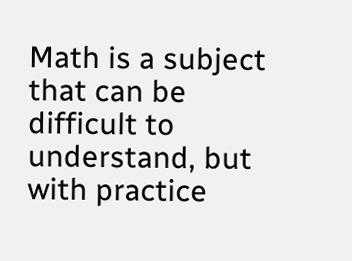Math is a subject that can be difficult to understand, but with practice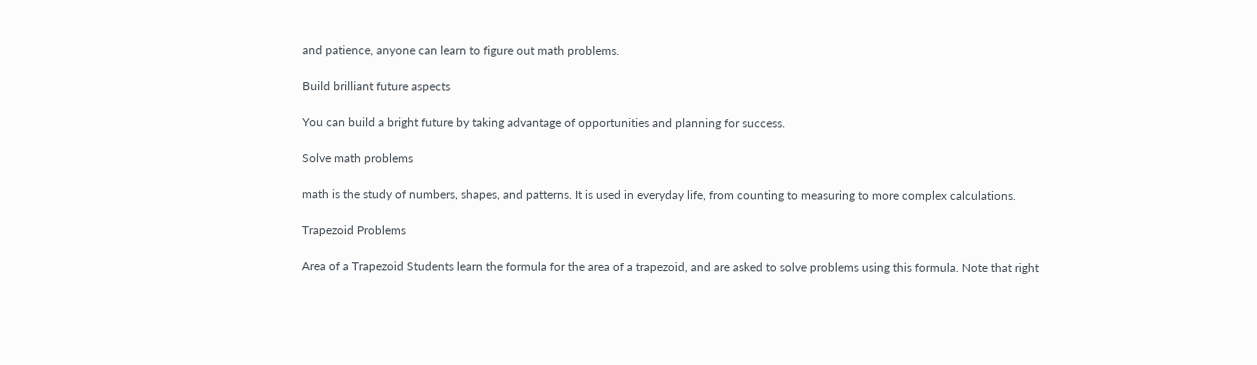and patience, anyone can learn to figure out math problems.

Build brilliant future aspects

You can build a bright future by taking advantage of opportunities and planning for success.

Solve math problems

math is the study of numbers, shapes, and patterns. It is used in everyday life, from counting to measuring to more complex calculations.

Trapezoid Problems

Area of a Trapezoid Students learn the formula for the area of a trapezoid, and are asked to solve problems using this formula. Note that right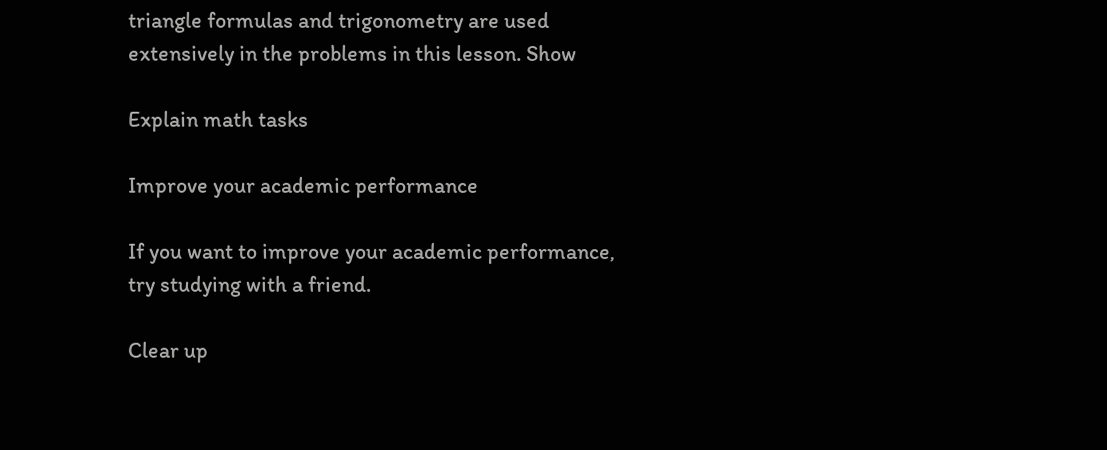triangle formulas and trigonometry are used extensively in the problems in this lesson. Show

Explain math tasks

Improve your academic performance

If you want to improve your academic performance, try studying with a friend.

Clear up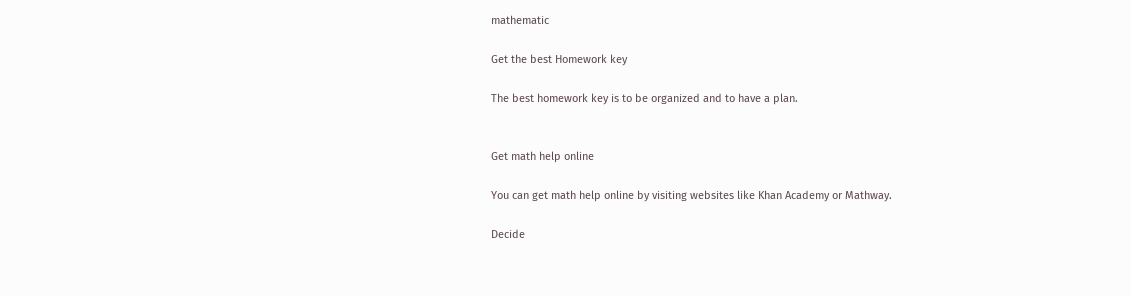mathematic

Get the best Homework key

The best homework key is to be organized and to have a plan.


Get math help online

You can get math help online by visiting websites like Khan Academy or Mathway.

Decide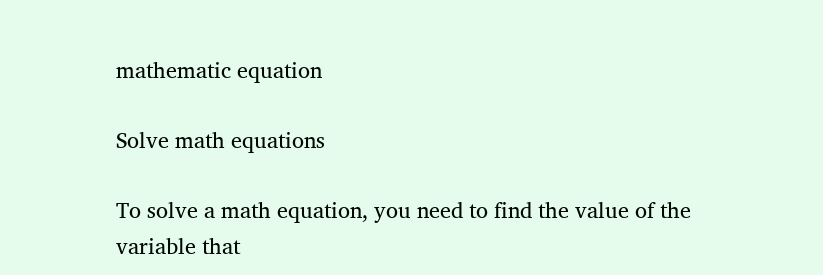mathematic equation

Solve math equations

To solve a math equation, you need to find the value of the variable that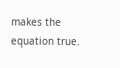makes the equation true.